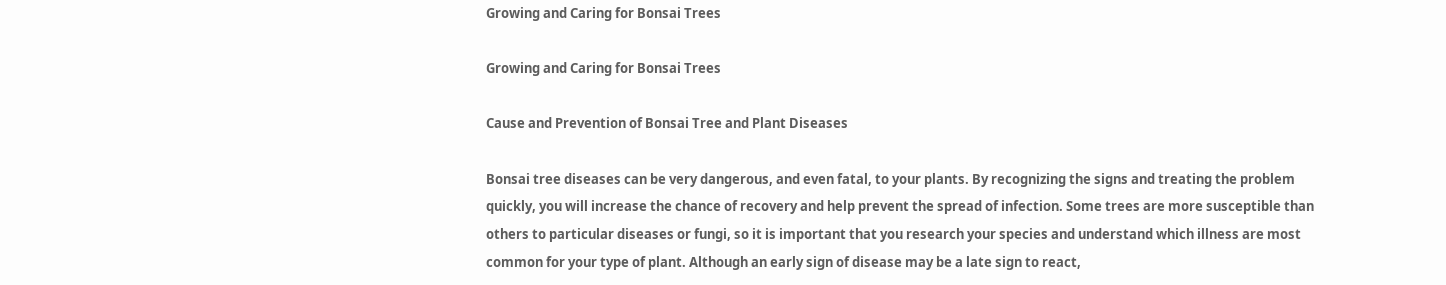Growing and Caring for Bonsai Trees

Growing and Caring for Bonsai Trees

Cause and Prevention of Bonsai Tree and Plant Diseases

Bonsai tree diseases can be very dangerous, and even fatal, to your plants. By recognizing the signs and treating the problem quickly, you will increase the chance of recovery and help prevent the spread of infection. Some trees are more susceptible than others to particular diseases or fungi, so it is important that you research your species and understand which illness are most common for your type of plant. Although an early sign of disease may be a late sign to react,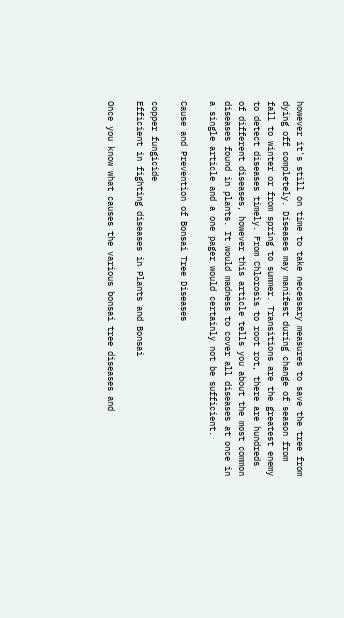however it's still on time to take necessary measures to save the tree from dying off completely. Diseases may manifest during change of season from fall to winter or from spring to summer. Transitions are the greatest enemy to detect diseases timely. From Chlorosis to root rot, there are hundreds of different diseases, however this article tells you about the most common diseases found in plants. It would madness to cover all diseases at once in a single article and a one pager would certainly not be sufficient.

Cause and Prevention of Bonsai Tree Diseases

copper fungicide
Efficient in fighting diseases in Plants and Bonsai

Once you know what causes the various bonsai tree diseases and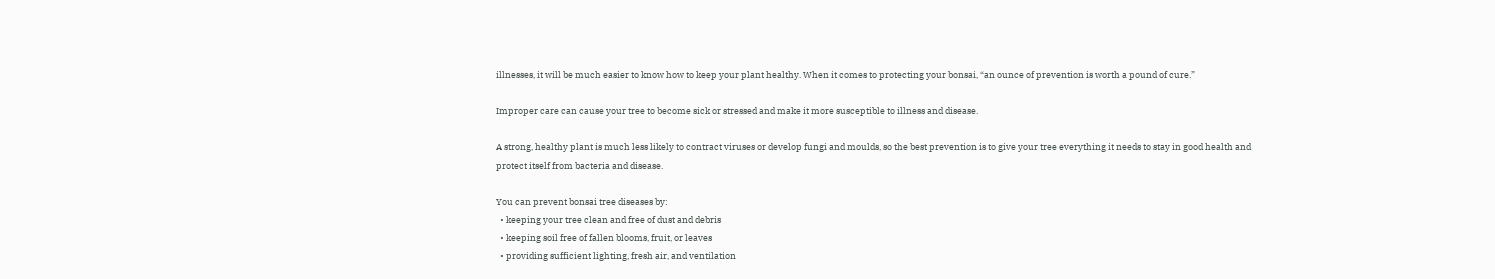illnesses, it will be much easier to know how to keep your plant healthy. When it comes to protecting your bonsai, “an ounce of prevention is worth a pound of cure.”

Improper care can cause your tree to become sick or stressed and make it more susceptible to illness and disease.

A strong, healthy plant is much less likely to contract viruses or develop fungi and moulds, so the best prevention is to give your tree everything it needs to stay in good health and protect itself from bacteria and disease.

You can prevent bonsai tree diseases by:
  • keeping your tree clean and free of dust and debris
  • keeping soil free of fallen blooms, fruit, or leaves
  • providing sufficient lighting, fresh air, and ventilation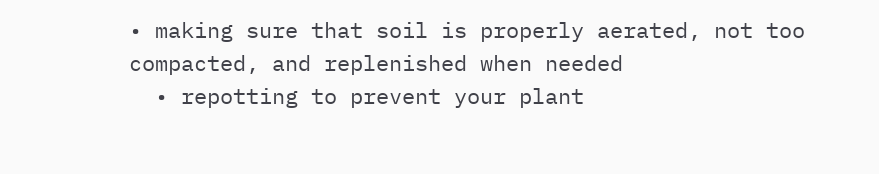• making sure that soil is properly aerated, not too compacted, and replenished when needed
  • repotting to prevent your plant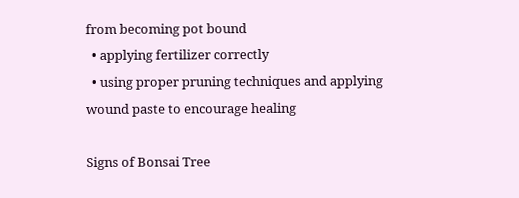from becoming pot bound
  • applying fertilizer correctly
  • using proper pruning techniques and applying wound paste to encourage healing

Signs of Bonsai Tree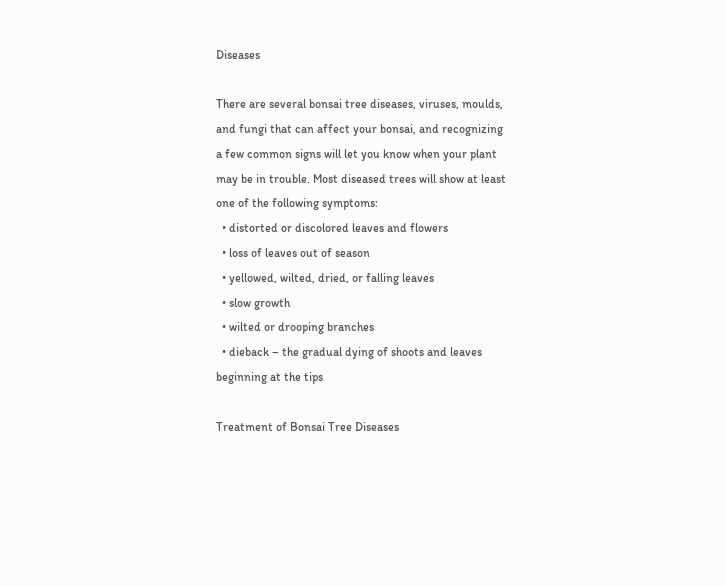Diseases

There are several bonsai tree diseases, viruses, moulds, and fungi that can affect your bonsai, and recognizing a few common signs will let you know when your plant may be in trouble. Most diseased trees will show at least one of the following symptoms:
  • distorted or discolored leaves and flowers
  • loss of leaves out of season
  • yellowed, wilted, dried, or falling leaves
  • slow growth
  • wilted or drooping branches
  • dieback – the gradual dying of shoots and leaves beginning at the tips

Treatment of Bonsai Tree Diseases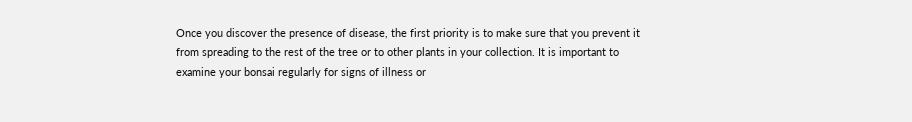Once you discover the presence of disease, the first priority is to make sure that you prevent it from spreading to the rest of the tree or to other plants in your collection. It is important to examine your bonsai regularly for signs of illness or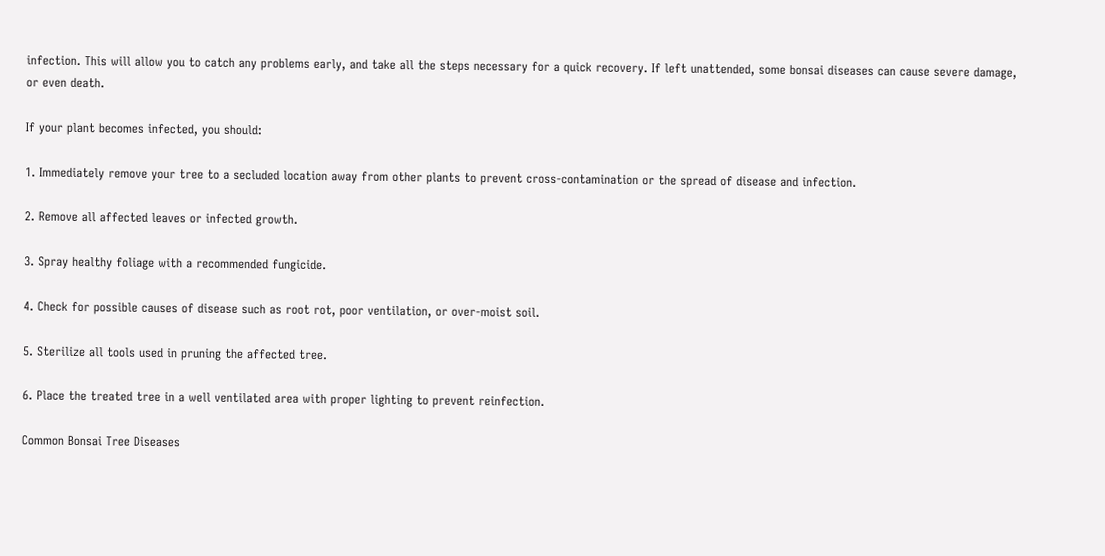infection. This will allow you to catch any problems early, and take all the steps necessary for a quick recovery. If left unattended, some bonsai diseases can cause severe damage, or even death.

If your plant becomes infected, you should:

1. Immediately remove your tree to a secluded location away from other plants to prevent cross-contamination or the spread of disease and infection.

2. Remove all affected leaves or infected growth.

3. Spray healthy foliage with a recommended fungicide.

4. Check for possible causes of disease such as root rot, poor ventilation, or over-moist soil.

5. Sterilize all tools used in pruning the affected tree.

6. Place the treated tree in a well ventilated area with proper lighting to prevent reinfection.

Common Bonsai Tree Diseases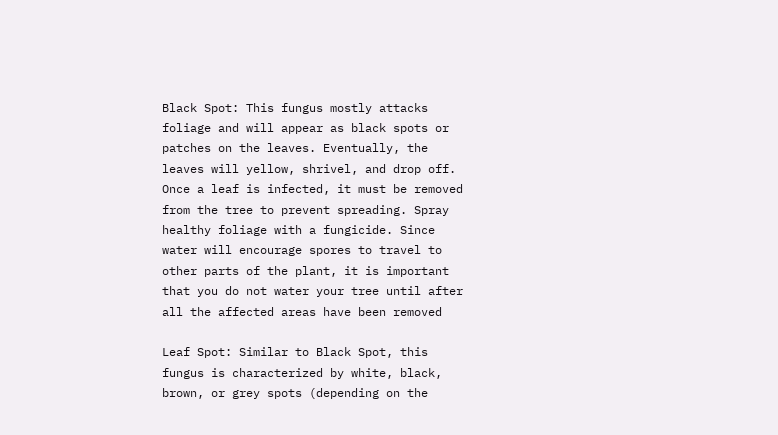Black Spot: This fungus mostly attacks foliage and will appear as black spots or patches on the leaves. Eventually, the leaves will yellow, shrivel, and drop off. Once a leaf is infected, it must be removed from the tree to prevent spreading. Spray healthy foliage with a fungicide. Since water will encourage spores to travel to other parts of the plant, it is important that you do not water your tree until after all the affected areas have been removed

Leaf Spot: Similar to Black Spot, this fungus is characterized by white, black, brown, or grey spots (depending on the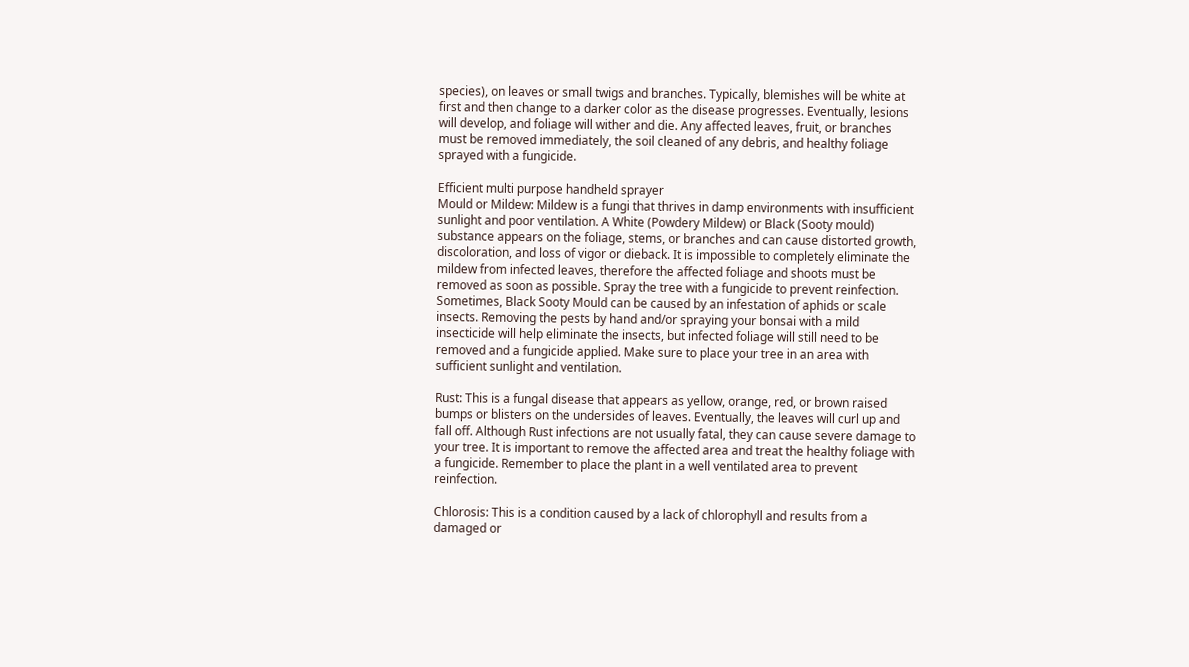species), on leaves or small twigs and branches. Typically, blemishes will be white at first and then change to a darker color as the disease progresses. Eventually, lesions will develop, and foliage will wither and die. Any affected leaves, fruit, or branches must be removed immediately, the soil cleaned of any debris, and healthy foliage sprayed with a fungicide.

Efficient multi purpose handheld sprayer
Mould or Mildew: Mildew is a fungi that thrives in damp environments with insufficient sunlight and poor ventilation. A White (Powdery Mildew) or Black (Sooty mould) substance appears on the foliage, stems, or branches and can cause distorted growth, discoloration, and loss of vigor or dieback. It is impossible to completely eliminate the mildew from infected leaves, therefore the affected foliage and shoots must be removed as soon as possible. Spray the tree with a fungicide to prevent reinfection. Sometimes, Black Sooty Mould can be caused by an infestation of aphids or scale insects. Removing the pests by hand and/or spraying your bonsai with a mild insecticide will help eliminate the insects, but infected foliage will still need to be removed and a fungicide applied. Make sure to place your tree in an area with sufficient sunlight and ventilation.

Rust: This is a fungal disease that appears as yellow, orange, red, or brown raised bumps or blisters on the undersides of leaves. Eventually, the leaves will curl up and fall off. Although Rust infections are not usually fatal, they can cause severe damage to your tree. It is important to remove the affected area and treat the healthy foliage with a fungicide. Remember to place the plant in a well ventilated area to prevent reinfection.

Chlorosis: This is a condition caused by a lack of chlorophyll and results from a damaged or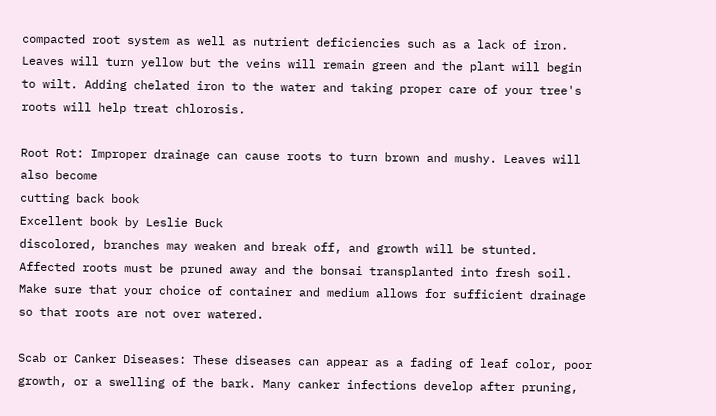compacted root system as well as nutrient deficiencies such as a lack of iron. Leaves will turn yellow but the veins will remain green and the plant will begin to wilt. Adding chelated iron to the water and taking proper care of your tree's roots will help treat chlorosis.

Root Rot: Improper drainage can cause roots to turn brown and mushy. Leaves will also become
cutting back book
Excellent book by Leslie Buck
discolored, branches may weaken and break off, and growth will be stunted. Affected roots must be pruned away and the bonsai transplanted into fresh soil. Make sure that your choice of container and medium allows for sufficient drainage so that roots are not over watered.

Scab or Canker Diseases: These diseases can appear as a fading of leaf color, poor growth, or a swelling of the bark. Many canker infections develop after pruning,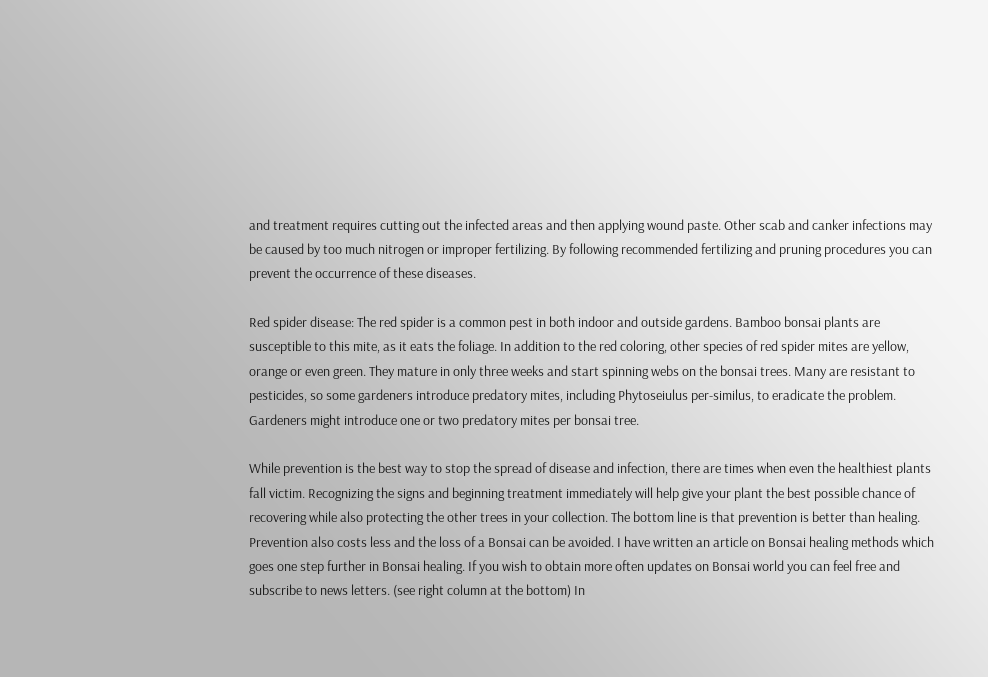and treatment requires cutting out the infected areas and then applying wound paste. Other scab and canker infections may be caused by too much nitrogen or improper fertilizing. By following recommended fertilizing and pruning procedures you can prevent the occurrence of these diseases.

Red spider disease: The red spider is a common pest in both indoor and outside gardens. Bamboo bonsai plants are susceptible to this mite, as it eats the foliage. In addition to the red coloring, other species of red spider mites are yellow, orange or even green. They mature in only three weeks and start spinning webs on the bonsai trees. Many are resistant to pesticides, so some gardeners introduce predatory mites, including Phytoseiulus per-similus, to eradicate the problem. Gardeners might introduce one or two predatory mites per bonsai tree.

While prevention is the best way to stop the spread of disease and infection, there are times when even the healthiest plants fall victim. Recognizing the signs and beginning treatment immediately will help give your plant the best possible chance of recovering while also protecting the other trees in your collection. The bottom line is that prevention is better than healing. Prevention also costs less and the loss of a Bonsai can be avoided. I have written an article on Bonsai healing methods which goes one step further in Bonsai healing. If you wish to obtain more often updates on Bonsai world you can feel free and subscribe to news letters. (see right column at the bottom) In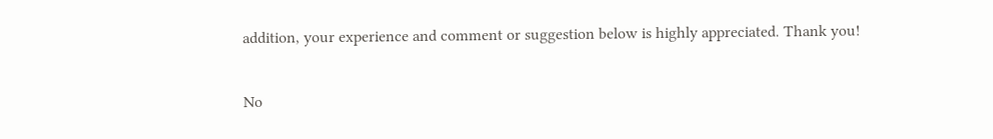addition, your experience and comment or suggestion below is highly appreciated. Thank you!

No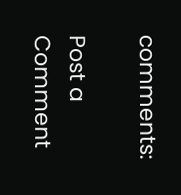comments:

Post a Comment